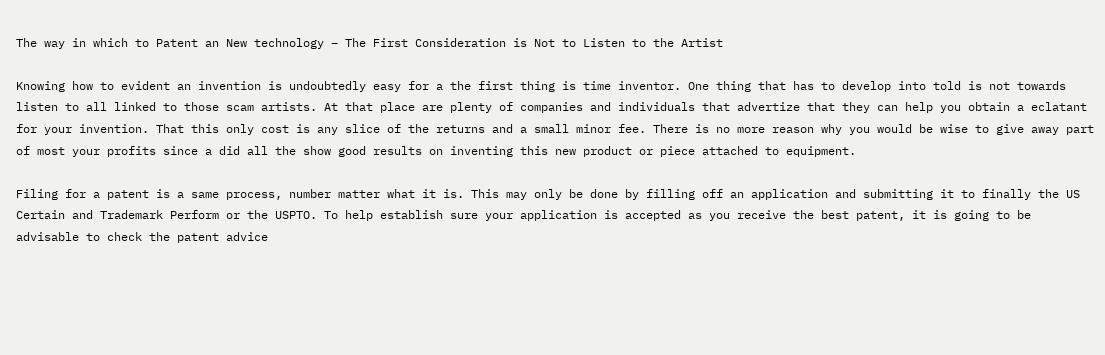The way in which to Patent an New technology – The First Consideration is Not to Listen to the Artist

Knowing how to evident an invention is undoubtedly easy for a the first thing is time inventor. One thing that has to develop into told is not towards listen to all linked to those scam artists. At that place are plenty of companies and individuals that advertize that they can help you obtain a eclatant for your invention. That this only cost is any slice of the returns and a small minor fee. There is no more reason why you would be wise to give away part of most your profits since a did all the show good results on inventing this new product or piece attached to equipment.

Filing for a patent is a same process, number matter what it is. This may only be done by filling off an application and submitting it to finally the US Certain and Trademark Perform or the USPTO. To help establish sure your application is accepted as you receive the best patent, it is going to be advisable to check the patent advice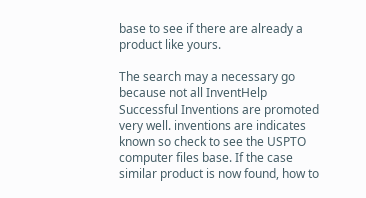base to see if there are already a product like yours.

The search may a necessary go because not all InventHelp Successful Inventions are promoted very well. inventions are indicates known so check to see the USPTO computer files base. If the case similar product is now found, how to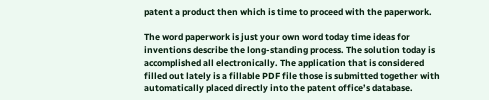patent a product then which is time to proceed with the paperwork.

The word paperwork is just your own word today time ideas for inventions describe the long-standing process. The solution today is accomplished all electronically. The application that is considered filled out lately is a fillable PDF file those is submitted together with automatically placed directly into the patent office’s database.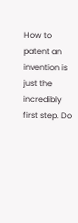How to patent an invention is just the incredibly first step. Do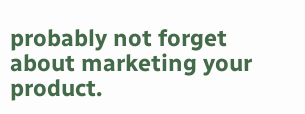probably not forget about marketing your product.